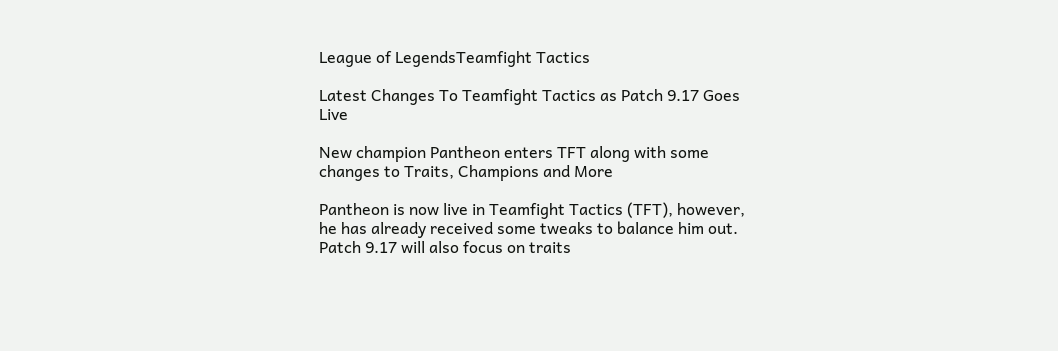League of LegendsTeamfight Tactics

Latest Changes To Teamfight Tactics as Patch 9.17 Goes Live

New champion Pantheon enters TFT along with some changes to Traits, Champions and More

Pantheon is now live in Teamfight Tactics (TFT), however, he has already received some tweaks to balance him out. Patch 9.17 will also focus on traits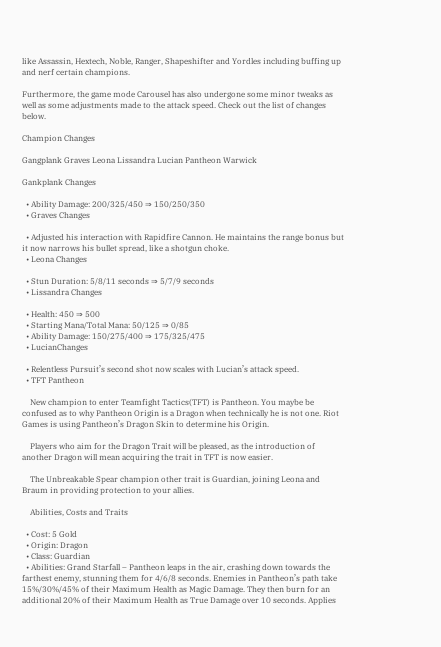like Assassin, Hextech, Noble, Ranger, Shapeshifter and Yordles including buffing up and nerf certain champions.

Furthermore, the game mode Carousel has also undergone some minor tweaks as well as some adjustments made to the attack speed. Check out the list of changes below.

Champion Changes

Gangplank Graves Leona Lissandra Lucian Pantheon Warwick

Gankplank Changes

  • Ability Damage: 200/325/450 ⇒ 150/250/350
  • Graves Changes

  • Adjusted his interaction with Rapidfire Cannon. He maintains the range bonus but it now narrows his bullet spread, like a shotgun choke.
  • Leona Changes

  • Stun Duration: 5/8/11 seconds ⇒ 5/7/9 seconds
  • Lissandra Changes

  • Health: 450 ⇒ 500
  • Starting Mana/Total Mana: 50/125 ⇒ 0/85
  • Ability Damage: 150/275/400 ⇒ 175/325/475
  • LucianChanges

  • Relentless Pursuit’s second shot now scales with Lucian’s attack speed.
  • TFT Pantheon

    New champion to enter Teamfight Tactics(TFT) is Pantheon. You maybe be confused as to why Pantheon Origin is a Dragon when technically he is not one. Riot Games is using Pantheon’s Dragon Skin to determine his Origin.

    Players who aim for the Dragon Trait will be pleased, as the introduction of another Dragon will mean acquiring the trait in TFT is now easier.

    The Unbreakable Spear champion other trait is Guardian, joining Leona and Braum in providing protection to your allies.

    Abilities, Costs and Traits

  • Cost: 5 Gold
  • Origin: Dragon
  • Class: Guardian
  • Abilities: Grand Starfall – Pantheon leaps in the air, crashing down towards the farthest enemy, stunning them for 4/6/8 seconds. Enemies in Pantheon’s path take 15%/30%/45% of their Maximum Health as Magic Damage. They then burn for an additional 20% of their Maximum Health as True Damage over 10 seconds. Applies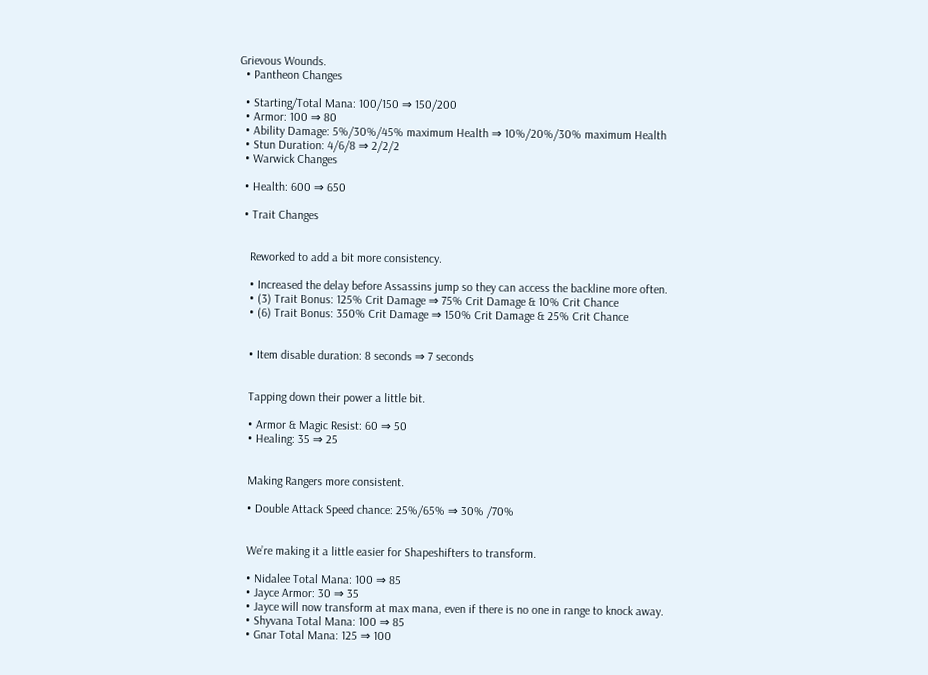Grievous Wounds.
  • Pantheon Changes

  • Starting/Total Mana: 100/150 ⇒ 150/200
  • Armor: 100 ⇒ 80
  • Ability Damage: 5%/30%/45% maximum Health ⇒ 10%/20%/30% maximum Health
  • Stun Duration: 4/6/8 ⇒ 2/2/2
  • Warwick Changes

  • Health: 600 ⇒ 650

  • Trait Changes


    Reworked to add a bit more consistency.

    • Increased the delay before Assassins jump so they can access the backline more often.
    • (3) Trait Bonus: 125% Crit Damage ⇒ 75% Crit Damage & 10% Crit Chance
    • (6) Trait Bonus: 350% Crit Damage ⇒ 150% Crit Damage & 25% Crit Chance


    • Item disable duration: 8 seconds ⇒ 7 seconds


    Tapping down their power a little bit.

    • Armor & Magic Resist: 60 ⇒ 50
    • Healing: 35 ⇒ 25


    Making Rangers more consistent.

    • Double Attack Speed chance: 25%/65% ⇒ 30% /70%


    We’re making it a little easier for Shapeshifters to transform.

    • Nidalee Total Mana: 100 ⇒ 85
    • Jayce Armor: 30 ⇒ 35
    • Jayce will now transform at max mana, even if there is no one in range to knock away.
    • Shyvana Total Mana: 100 ⇒ 85
    • Gnar Total Mana: 125 ⇒ 100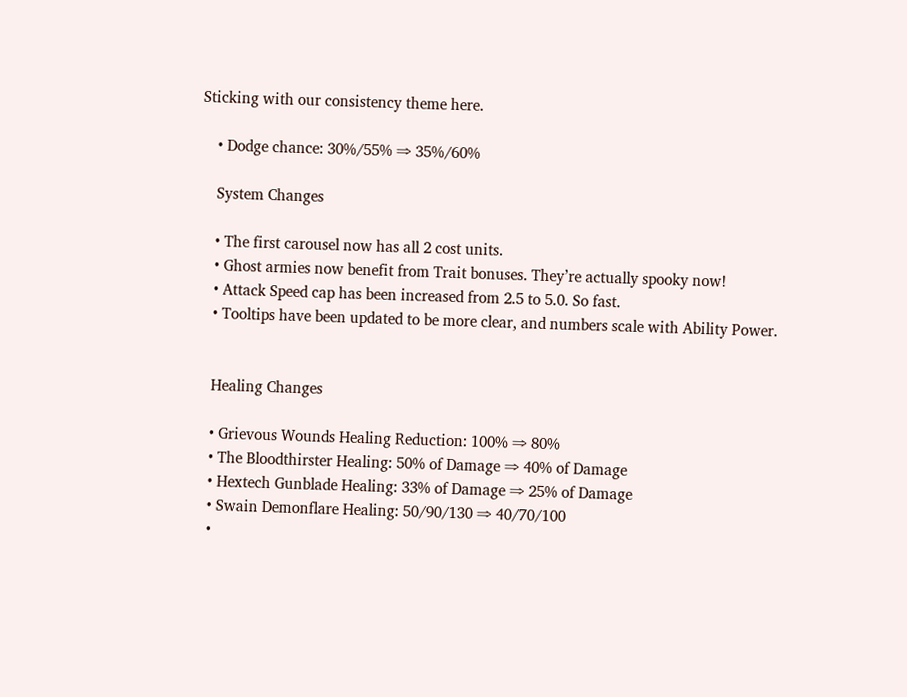Sticking with our consistency theme here.

    • Dodge chance: 30%/55% ⇒ 35%/60%

    System Changes

    • The first carousel now has all 2 cost units.
    • Ghost armies now benefit from Trait bonuses. They’re actually spooky now!
    • Attack Speed cap has been increased from 2.5 to 5.0. So fast.
    • Tooltips have been updated to be more clear, and numbers scale with Ability Power.


    Healing Changes

    • Grievous Wounds Healing Reduction: 100% ⇒ 80%
    • The Bloodthirster Healing: 50% of Damage ⇒ 40% of Damage
    • Hextech Gunblade Healing: 33% of Damage ⇒ 25% of Damage
    • Swain Demonflare Healing: 50/90/130 ⇒ 40/70/100
    •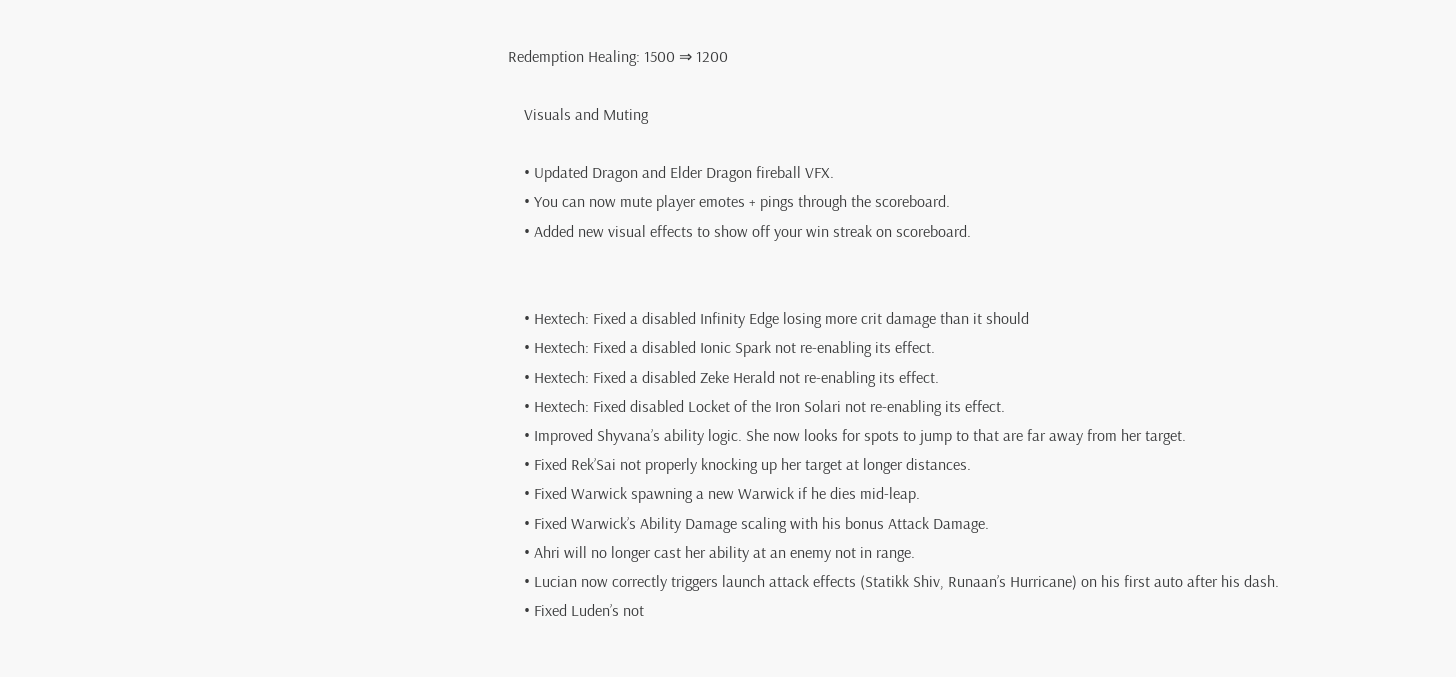Redemption Healing: 1500 ⇒ 1200

    Visuals and Muting

    • Updated Dragon and Elder Dragon fireball VFX.
    • You can now mute player emotes + pings through the scoreboard.
    • Added new visual effects to show off your win streak on scoreboard.


    • Hextech: Fixed a disabled Infinity Edge losing more crit damage than it should
    • Hextech: Fixed a disabled Ionic Spark not re-enabling its effect.
    • Hextech: Fixed a disabled Zeke Herald not re-enabling its effect.
    • Hextech: Fixed disabled Locket of the Iron Solari not re-enabling its effect.
    • Improved Shyvana’s ability logic. She now looks for spots to jump to that are far away from her target.
    • Fixed Rek’Sai not properly knocking up her target at longer distances.
    • Fixed Warwick spawning a new Warwick if he dies mid-leap.
    • Fixed Warwick’s Ability Damage scaling with his bonus Attack Damage.
    • Ahri will no longer cast her ability at an enemy not in range.
    • Lucian now correctly triggers launch attack effects (Statikk Shiv, Runaan’s Hurricane) on his first auto after his dash.
    • Fixed Luden’s not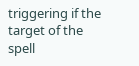triggering if the target of the spell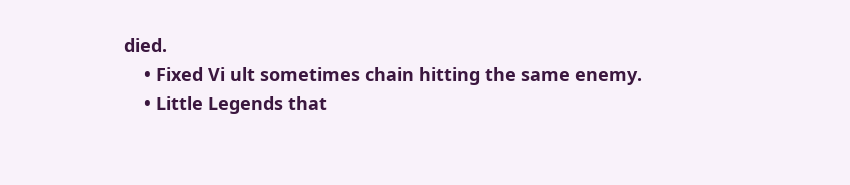died.
    • Fixed Vi ult sometimes chain hitting the same enemy.
    • Little Legends that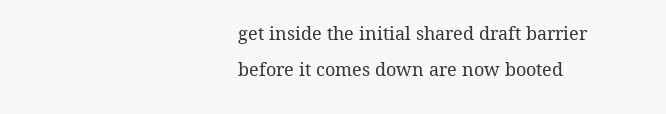get inside the initial shared draft barrier before it comes down are now booted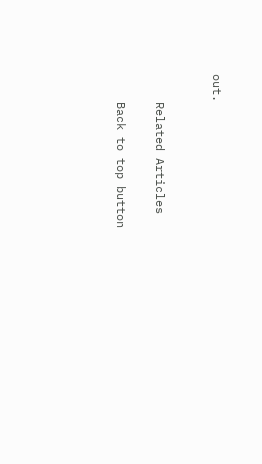out.


    Related Articles

    Back to top button